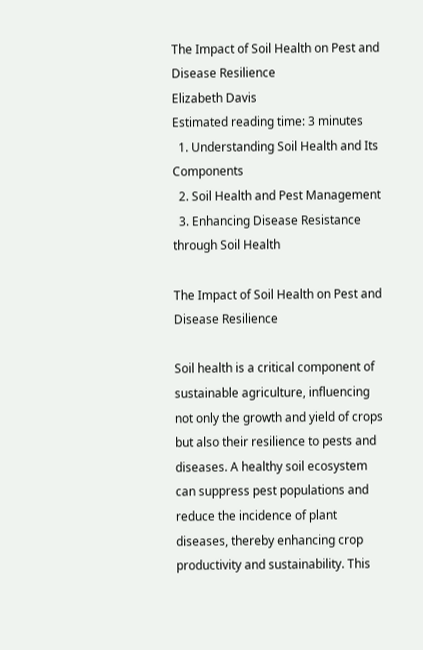The Impact of Soil Health on Pest and Disease Resilience
Elizabeth Davis
Estimated reading time: 3 minutes
  1. Understanding Soil Health and Its Components
  2. Soil Health and Pest Management
  3. Enhancing Disease Resistance through Soil Health

The Impact of Soil Health on Pest and Disease Resilience

Soil health is a critical component of sustainable agriculture, influencing not only the growth and yield of crops but also their resilience to pests and diseases. A healthy soil ecosystem can suppress pest populations and reduce the incidence of plant diseases, thereby enhancing crop productivity and sustainability. This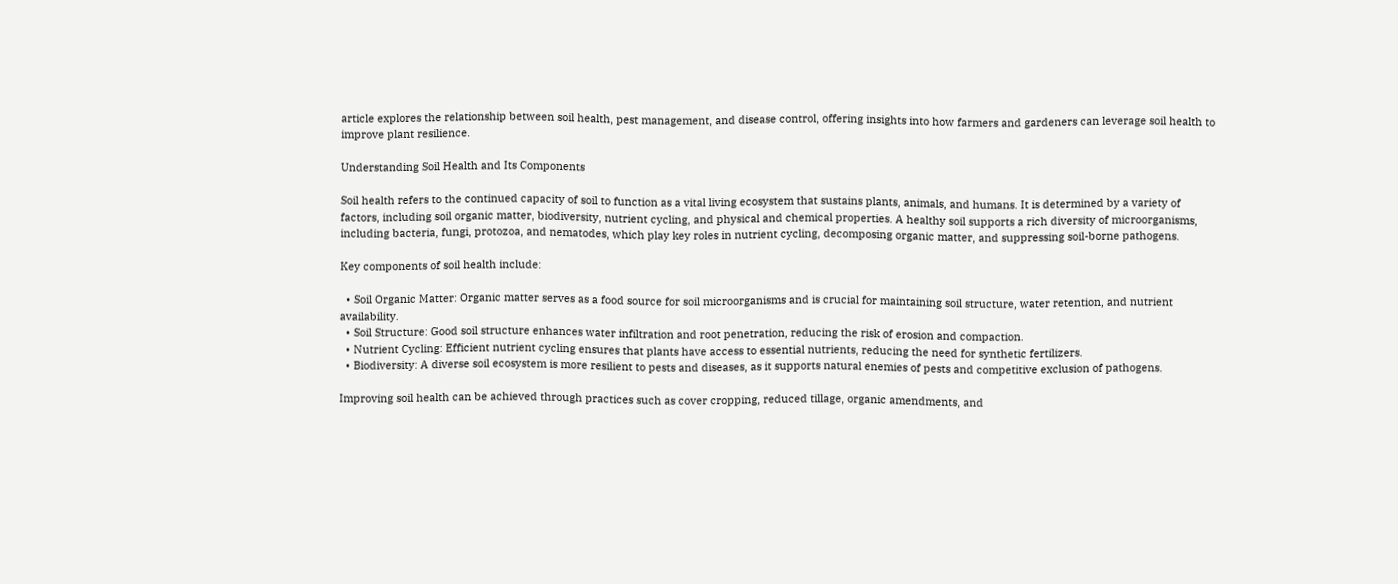article explores the relationship between soil health, pest management, and disease control, offering insights into how farmers and gardeners can leverage soil health to improve plant resilience.

Understanding Soil Health and Its Components

Soil health refers to the continued capacity of soil to function as a vital living ecosystem that sustains plants, animals, and humans. It is determined by a variety of factors, including soil organic matter, biodiversity, nutrient cycling, and physical and chemical properties. A healthy soil supports a rich diversity of microorganisms, including bacteria, fungi, protozoa, and nematodes, which play key roles in nutrient cycling, decomposing organic matter, and suppressing soil-borne pathogens.

Key components of soil health include:

  • Soil Organic Matter: Organic matter serves as a food source for soil microorganisms and is crucial for maintaining soil structure, water retention, and nutrient availability.
  • Soil Structure: Good soil structure enhances water infiltration and root penetration, reducing the risk of erosion and compaction.
  • Nutrient Cycling: Efficient nutrient cycling ensures that plants have access to essential nutrients, reducing the need for synthetic fertilizers.
  • Biodiversity: A diverse soil ecosystem is more resilient to pests and diseases, as it supports natural enemies of pests and competitive exclusion of pathogens.

Improving soil health can be achieved through practices such as cover cropping, reduced tillage, organic amendments, and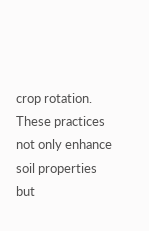crop rotation. These practices not only enhance soil properties but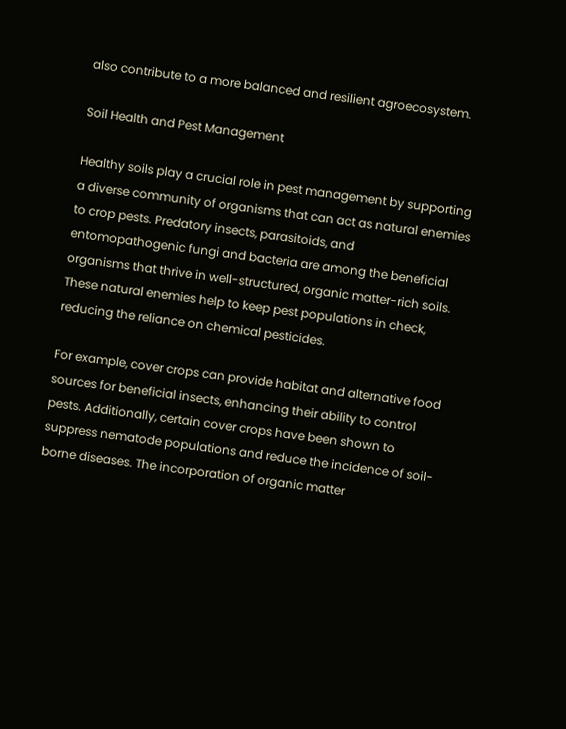also contribute to a more balanced and resilient agroecosystem.

Soil Health and Pest Management

Healthy soils play a crucial role in pest management by supporting a diverse community of organisms that can act as natural enemies to crop pests. Predatory insects, parasitoids, and entomopathogenic fungi and bacteria are among the beneficial organisms that thrive in well-structured, organic matter-rich soils. These natural enemies help to keep pest populations in check, reducing the reliance on chemical pesticides.

For example, cover crops can provide habitat and alternative food sources for beneficial insects, enhancing their ability to control pests. Additionally, certain cover crops have been shown to suppress nematode populations and reduce the incidence of soil-borne diseases. The incorporation of organic matter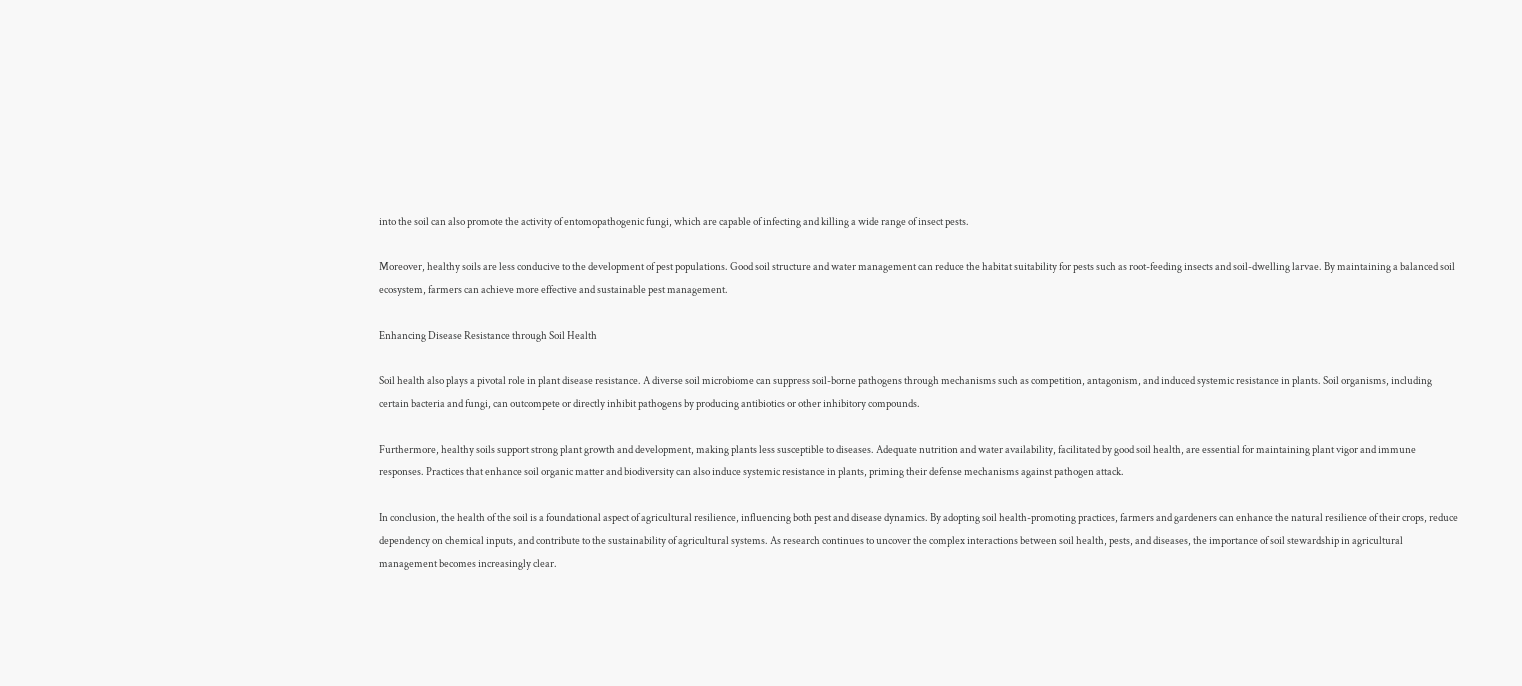into the soil can also promote the activity of entomopathogenic fungi, which are capable of infecting and killing a wide range of insect pests.

Moreover, healthy soils are less conducive to the development of pest populations. Good soil structure and water management can reduce the habitat suitability for pests such as root-feeding insects and soil-dwelling larvae. By maintaining a balanced soil ecosystem, farmers can achieve more effective and sustainable pest management.

Enhancing Disease Resistance through Soil Health

Soil health also plays a pivotal role in plant disease resistance. A diverse soil microbiome can suppress soil-borne pathogens through mechanisms such as competition, antagonism, and induced systemic resistance in plants. Soil organisms, including certain bacteria and fungi, can outcompete or directly inhibit pathogens by producing antibiotics or other inhibitory compounds.

Furthermore, healthy soils support strong plant growth and development, making plants less susceptible to diseases. Adequate nutrition and water availability, facilitated by good soil health, are essential for maintaining plant vigor and immune responses. Practices that enhance soil organic matter and biodiversity can also induce systemic resistance in plants, priming their defense mechanisms against pathogen attack.

In conclusion, the health of the soil is a foundational aspect of agricultural resilience, influencing both pest and disease dynamics. By adopting soil health-promoting practices, farmers and gardeners can enhance the natural resilience of their crops, reduce dependency on chemical inputs, and contribute to the sustainability of agricultural systems. As research continues to uncover the complex interactions between soil health, pests, and diseases, the importance of soil stewardship in agricultural management becomes increasingly clear.